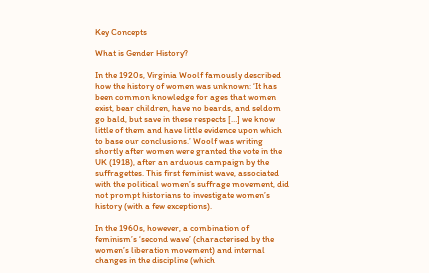Key Concepts

What is Gender History?

In the 1920s, Virginia Woolf famously described how the history of women was unknown: ‘It has been common knowledge for ages that women exist, bear children, have no beards, and seldom go bald, but save in these respects […] we know little of them and have little evidence upon which to base our conclusions.’ Woolf was writing shortly after women were granted the vote in the UK (1918), after an arduous campaign by the suffragettes. This first feminist wave, associated with the political women’s suffrage movement, did not prompt historians to investigate women’s history (with a few exceptions).

In the 1960s, however, a combination of feminism’s ‘second wave’ (characterised by the women’s liberation movement) and internal changes in the discipline (which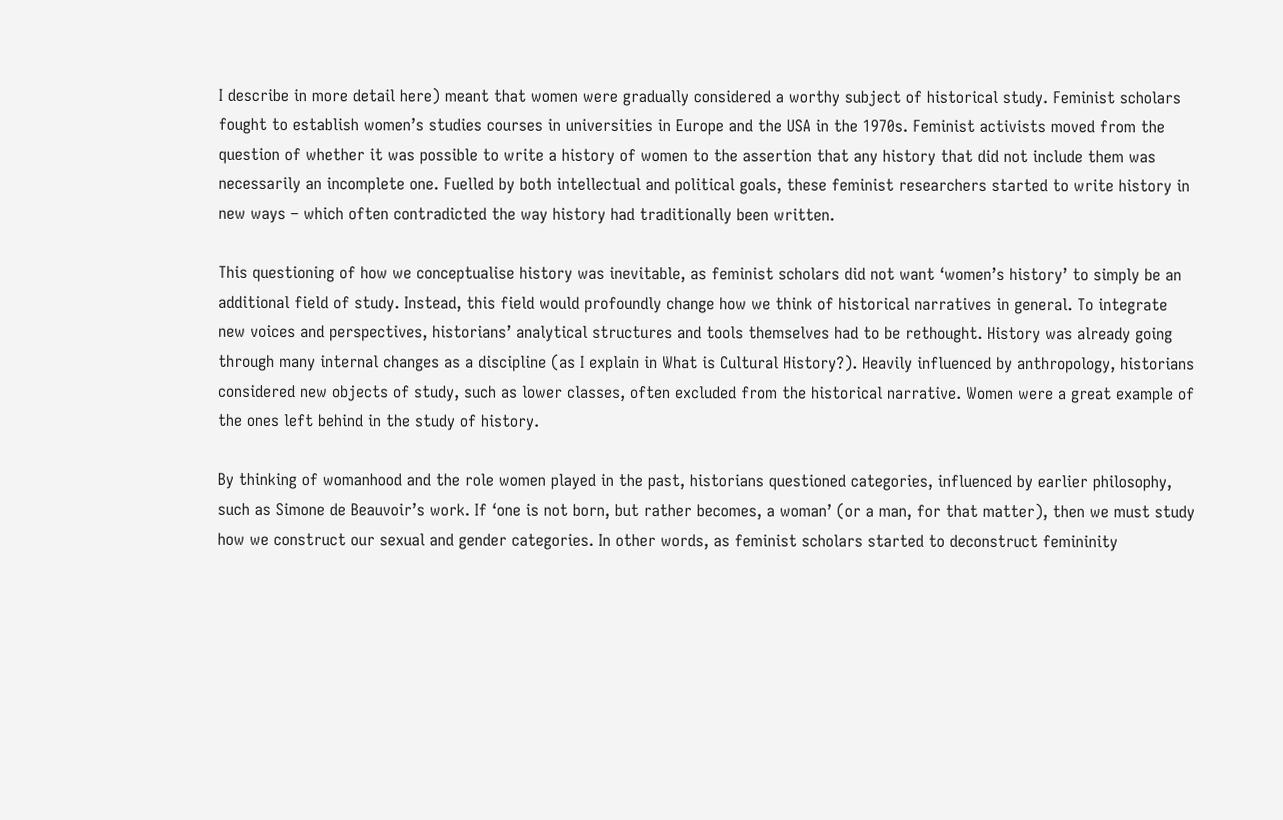I describe in more detail here) meant that women were gradually considered a worthy subject of historical study. Feminist scholars fought to establish women’s studies courses in universities in Europe and the USA in the 1970s. Feminist activists moved from the question of whether it was possible to write a history of women to the assertion that any history that did not include them was necessarily an incomplete one. Fuelled by both intellectual and political goals, these feminist researchers started to write history in new ways – which often contradicted the way history had traditionally been written.

This questioning of how we conceptualise history was inevitable, as feminist scholars did not want ‘women’s history’ to simply be an additional field of study. Instead, this field would profoundly change how we think of historical narratives in general. To integrate new voices and perspectives, historians’ analytical structures and tools themselves had to be rethought. History was already going through many internal changes as a discipline (as I explain in What is Cultural History?). Heavily influenced by anthropology, historians considered new objects of study, such as lower classes, often excluded from the historical narrative. Women were a great example of the ones left behind in the study of history.

By thinking of womanhood and the role women played in the past, historians questioned categories, influenced by earlier philosophy, such as Simone de Beauvoir’s work. If ‘one is not born, but rather becomes, a woman’ (or a man, for that matter), then we must study how we construct our sexual and gender categories. In other words, as feminist scholars started to deconstruct femininity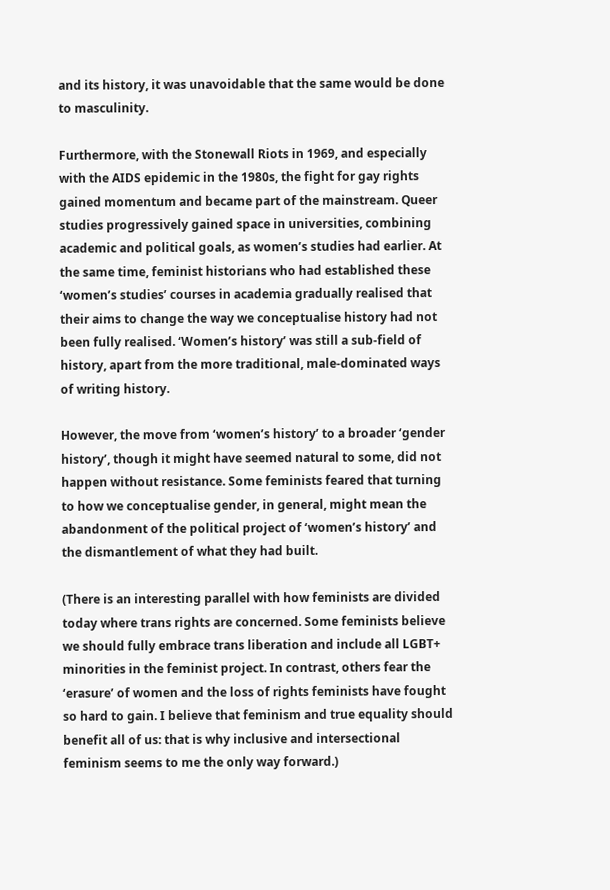and its history, it was unavoidable that the same would be done to masculinity.

Furthermore, with the Stonewall Riots in 1969, and especially with the AIDS epidemic in the 1980s, the fight for gay rights gained momentum and became part of the mainstream. Queer studies progressively gained space in universities, combining academic and political goals, as women’s studies had earlier. At the same time, feminist historians who had established these ‘women’s studies’ courses in academia gradually realised that their aims to change the way we conceptualise history had not been fully realised. ‘Women’s history’ was still a sub-field of history, apart from the more traditional, male-dominated ways of writing history.

However, the move from ‘women’s history’ to a broader ‘gender history’, though it might have seemed natural to some, did not happen without resistance. Some feminists feared that turning to how we conceptualise gender, in general, might mean the abandonment of the political project of ‘women’s history’ and the dismantlement of what they had built.

(There is an interesting parallel with how feminists are divided today where trans rights are concerned. Some feminists believe we should fully embrace trans liberation and include all LGBT+ minorities in the feminist project. In contrast, others fear the ‘erasure’ of women and the loss of rights feminists have fought so hard to gain. I believe that feminism and true equality should benefit all of us: that is why inclusive and intersectional feminism seems to me the only way forward.)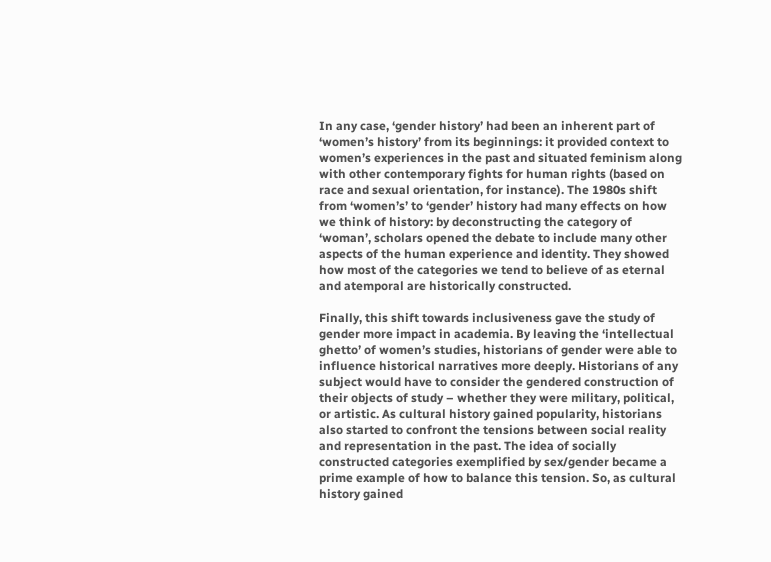In any case, ‘gender history’ had been an inherent part of ‘women’s history’ from its beginnings: it provided context to women’s experiences in the past and situated feminism along with other contemporary fights for human rights (based on race and sexual orientation, for instance). The 1980s shift from ‘women’s’ to ‘gender’ history had many effects on how we think of history: by deconstructing the category of ‘woman’, scholars opened the debate to include many other aspects of the human experience and identity. They showed how most of the categories we tend to believe of as eternal and atemporal are historically constructed.

Finally, this shift towards inclusiveness gave the study of gender more impact in academia. By leaving the ‘intellectual ghetto’ of women’s studies, historians of gender were able to influence historical narratives more deeply. Historians of any subject would have to consider the gendered construction of their objects of study – whether they were military, political, or artistic. As cultural history gained popularity, historians also started to confront the tensions between social reality and representation in the past. The idea of socially constructed categories exemplified by sex/gender became a prime example of how to balance this tension. So, as cultural history gained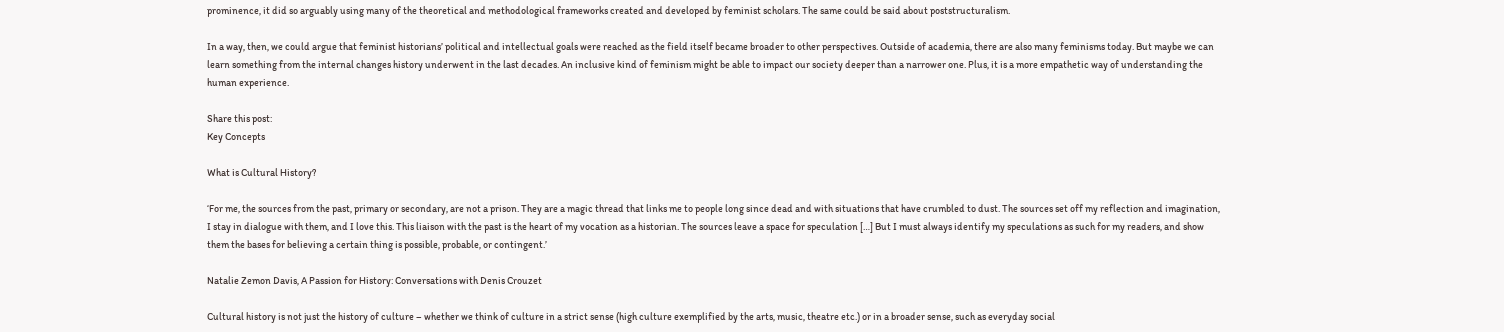prominence, it did so arguably using many of the theoretical and methodological frameworks created and developed by feminist scholars. The same could be said about poststructuralism.

In a way, then, we could argue that feminist historians’ political and intellectual goals were reached as the field itself became broader to other perspectives. Outside of academia, there are also many feminisms today. But maybe we can learn something from the internal changes history underwent in the last decades. An inclusive kind of feminism might be able to impact our society deeper than a narrower one. Plus, it is a more empathetic way of understanding the human experience.

Share this post:
Key Concepts

What is Cultural History?

‘For me, the sources from the past, primary or secondary, are not a prison. They are a magic thread that links me to people long since dead and with situations that have crumbled to dust. The sources set off my reflection and imagination, I stay in dialogue with them, and I love this. This liaison with the past is the heart of my vocation as a historian. The sources leave a space for speculation […] But I must always identify my speculations as such for my readers, and show them the bases for believing a certain thing is possible, probable, or contingent.’

Natalie Zemon Davis, A Passion for History: Conversations with Denis Crouzet

Cultural history is not just the history of culture – whether we think of culture in a strict sense (high culture exemplified by the arts, music, theatre etc.) or in a broader sense, such as everyday social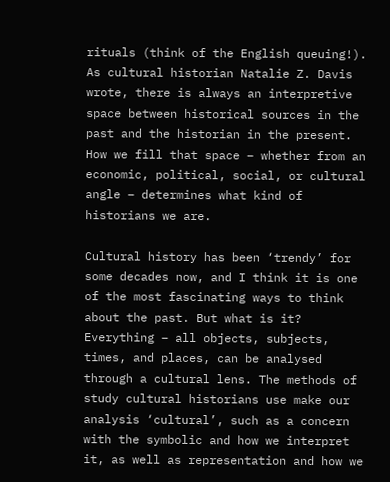rituals (think of the English queuing!). As cultural historian Natalie Z. Davis wrote, there is always an interpretive space between historical sources in the past and the historian in the present. How we fill that space – whether from an economic, political, social, or cultural angle – determines what kind of historians we are.

Cultural history has been ‘trendy’ for some decades now, and I think it is one of the most fascinating ways to think about the past. But what is it? Everything – all objects, subjects, times, and places, can be analysed through a cultural lens. The methods of study cultural historians use make our analysis ‘cultural’, such as a concern with the symbolic and how we interpret it, as well as representation and how we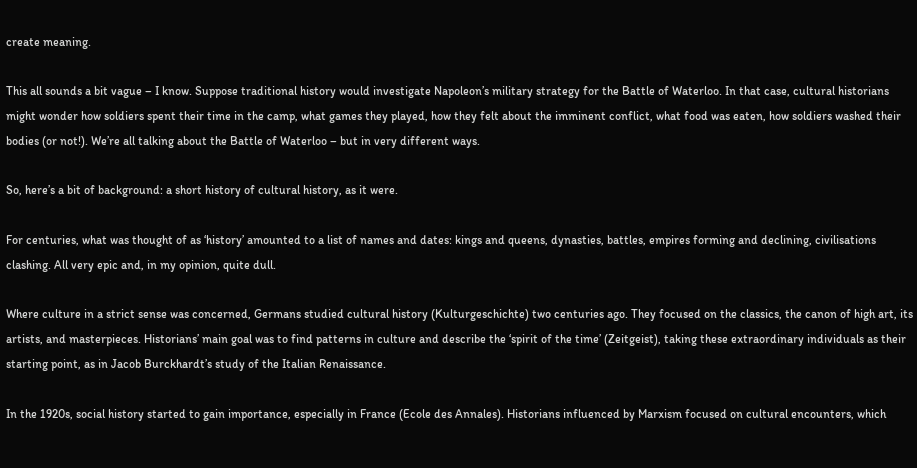create meaning.

This all sounds a bit vague – I know. Suppose traditional history would investigate Napoleon’s military strategy for the Battle of Waterloo. In that case, cultural historians might wonder how soldiers spent their time in the camp, what games they played, how they felt about the imminent conflict, what food was eaten, how soldiers washed their bodies (or not!). We’re all talking about the Battle of Waterloo – but in very different ways.

So, here’s a bit of background: a short history of cultural history, as it were.

For centuries, what was thought of as ‘history’ amounted to a list of names and dates: kings and queens, dynasties, battles, empires forming and declining, civilisations clashing. All very epic and, in my opinion, quite dull.

Where culture in a strict sense was concerned, Germans studied cultural history (Kulturgeschichte) two centuries ago. They focused on the classics, the canon of high art, its artists, and masterpieces. Historians’ main goal was to find patterns in culture and describe the ‘spirit of the time’ (Zeitgeist), taking these extraordinary individuals as their starting point, as in Jacob Burckhardt’s study of the Italian Renaissance.

In the 1920s, social history started to gain importance, especially in France (Ecole des Annales). Historians influenced by Marxism focused on cultural encounters, which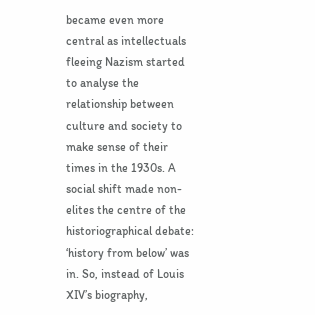became even more central as intellectuals fleeing Nazism started to analyse the relationship between culture and society to make sense of their times in the 1930s. A social shift made non-elites the centre of the historiographical debate: ‘history from below’ was in. So, instead of Louis XIV’s biography,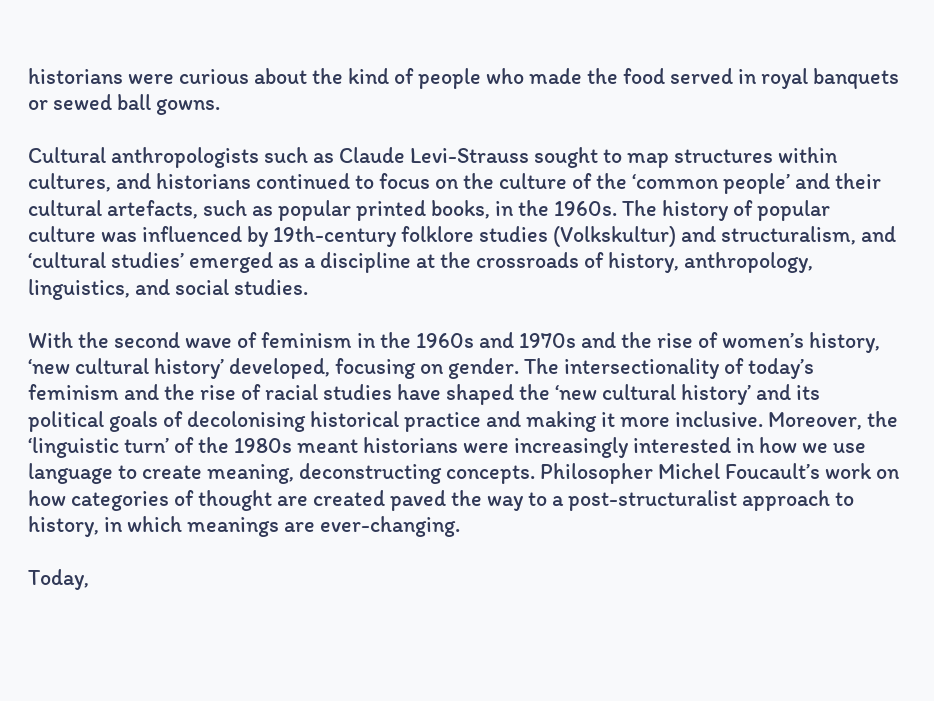historians were curious about the kind of people who made the food served in royal banquets or sewed ball gowns.

Cultural anthropologists such as Claude Levi-Strauss sought to map structures within cultures, and historians continued to focus on the culture of the ‘common people’ and their cultural artefacts, such as popular printed books, in the 1960s. The history of popular culture was influenced by 19th-century folklore studies (Volkskultur) and structuralism, and ‘cultural studies’ emerged as a discipline at the crossroads of history, anthropology, linguistics, and social studies.

With the second wave of feminism in the 1960s and 1970s and the rise of women’s history, ‘new cultural history’ developed, focusing on gender. The intersectionality of today’s feminism and the rise of racial studies have shaped the ‘new cultural history’ and its political goals of decolonising historical practice and making it more inclusive. Moreover, the ‘linguistic turn’ of the 1980s meant historians were increasingly interested in how we use language to create meaning, deconstructing concepts. Philosopher Michel Foucault’s work on how categories of thought are created paved the way to a post-structuralist approach to history, in which meanings are ever-changing.

Today,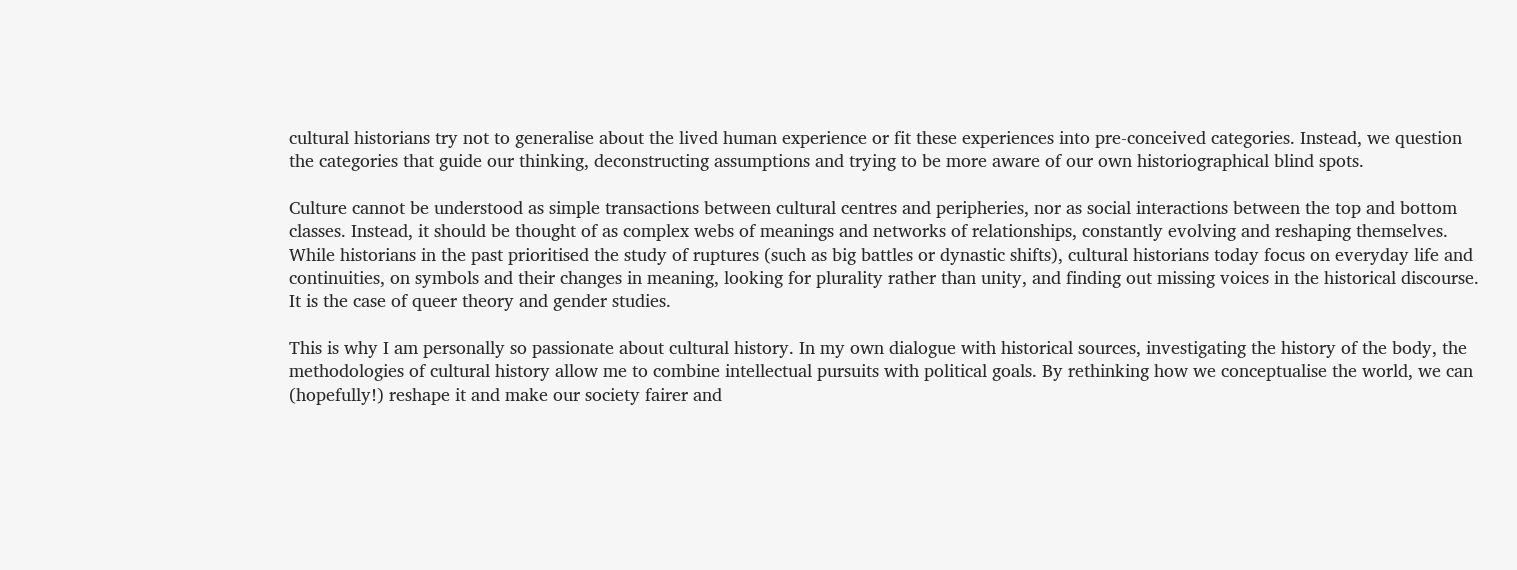cultural historians try not to generalise about the lived human experience or fit these experiences into pre-conceived categories. Instead, we question the categories that guide our thinking, deconstructing assumptions and trying to be more aware of our own historiographical blind spots.

Culture cannot be understood as simple transactions between cultural centres and peripheries, nor as social interactions between the top and bottom classes. Instead, it should be thought of as complex webs of meanings and networks of relationships, constantly evolving and reshaping themselves. While historians in the past prioritised the study of ruptures (such as big battles or dynastic shifts), cultural historians today focus on everyday life and continuities, on symbols and their changes in meaning, looking for plurality rather than unity, and finding out missing voices in the historical discourse. It is the case of queer theory and gender studies.

This is why I am personally so passionate about cultural history. In my own dialogue with historical sources, investigating the history of the body, the methodologies of cultural history allow me to combine intellectual pursuits with political goals. By rethinking how we conceptualise the world, we can (hopefully!) reshape it and make our society fairer and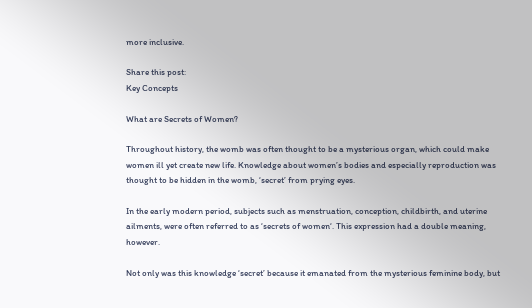more inclusive.

Share this post:
Key Concepts

What are Secrets of Women?

Throughout history, the womb was often thought to be a mysterious organ, which could make women ill yet create new life. Knowledge about women’s bodies and especially reproduction was thought to be hidden in the womb, ‘secret’ from prying eyes.

In the early modern period, subjects such as menstruation, conception, childbirth, and uterine ailments, were often referred to as ‘secrets of women‘. This expression had a double meaning, however.

Not only was this knowledge ‘secret’ because it emanated from the mysterious feminine body, but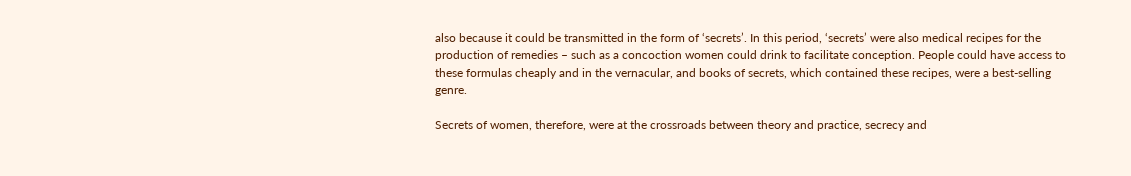also because it could be transmitted in the form of ‘secrets’. In this period, ‘secrets’ were also medical recipes for the production of remedies – such as a concoction women could drink to facilitate conception. People could have access to these formulas cheaply and in the vernacular, and books of secrets, which contained these recipes, were a best-selling genre.

Secrets of women, therefore, were at the crossroads between theory and practice, secrecy and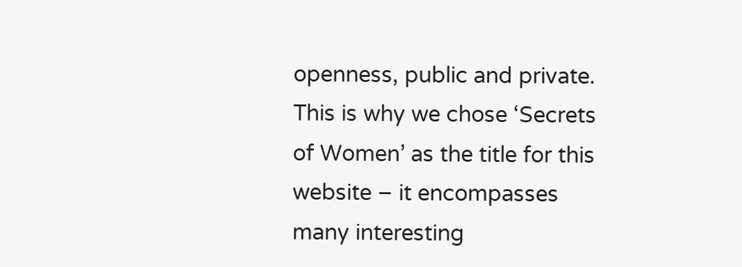openness, public and private. This is why we chose ‘Secrets of Women’ as the title for this website – it encompasses many interesting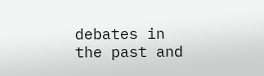debates in the past and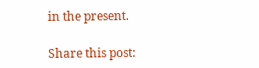in the present.

Share this post: